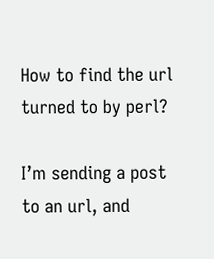How to find the url turned to by perl?

I’m sending a post to an url, and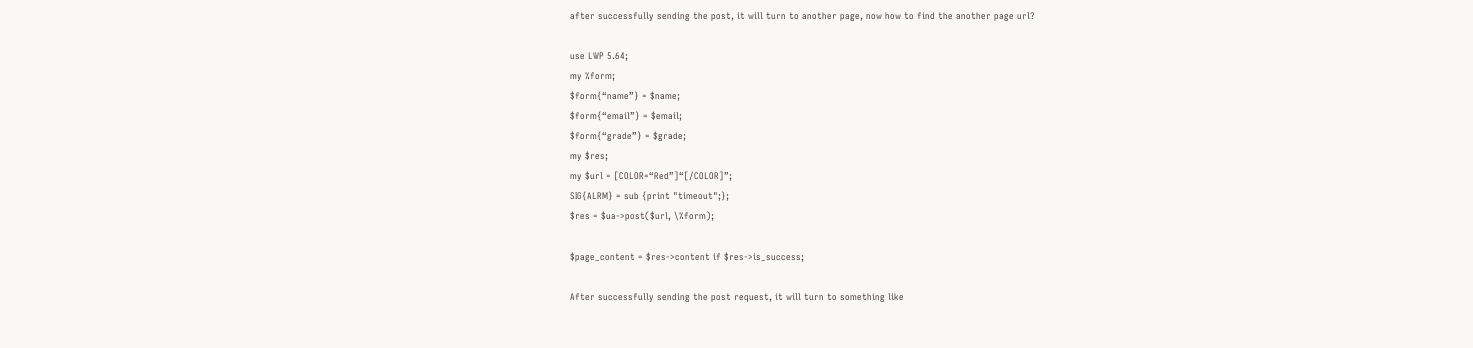after successfully sending the post, it will turn to another page, now how to find the another page url?

use LWP 5.64;
my %form;
$form{“name”} = $name;
$form{“email”} = $email;
$form{“grade”} = $grade;
my $res;
my $url = [COLOR=“Red”]“[/COLOR]”;
SIG{ALRM} = sub {print "timeout";};
$res = $ua->post($url, \%form);

$page_content = $res->content if $res->is_success;

After successfully sending the post request, it will turn to something like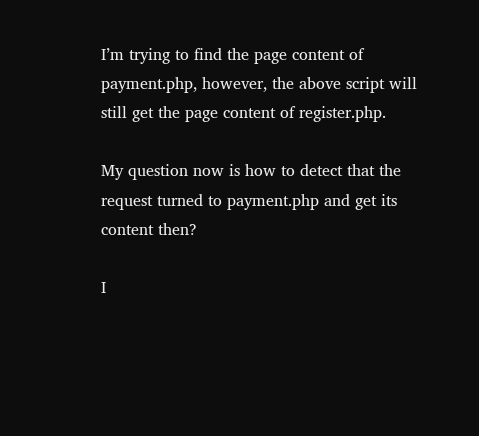I’m trying to find the page content of payment.php, however, the above script will still get the page content of register.php.

My question now is how to detect that the request turned to payment.php and get its content then?

I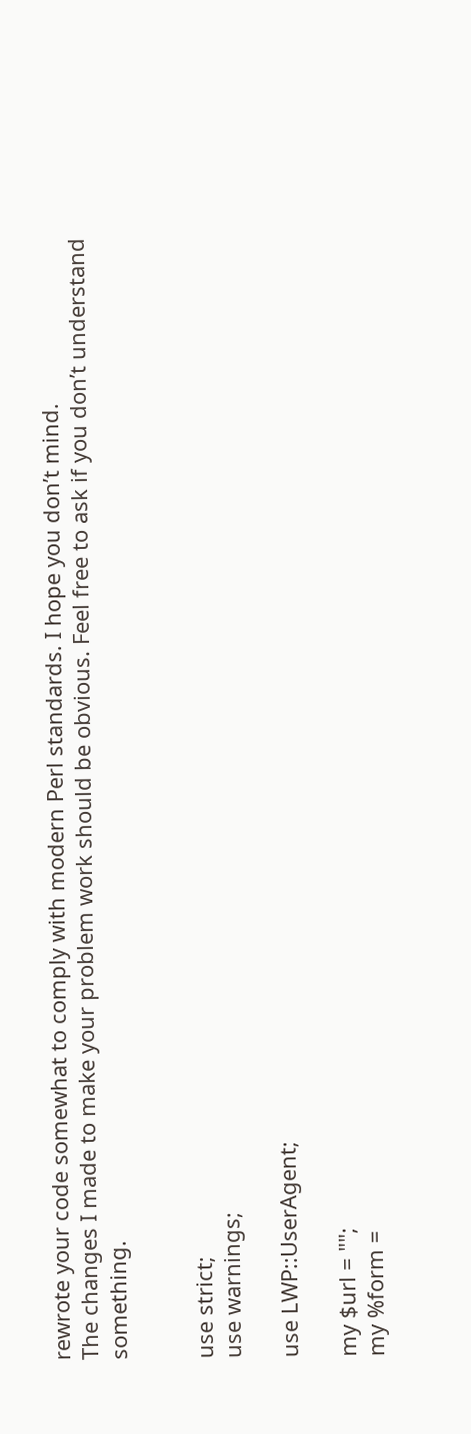rewrote your code somewhat to comply with modern Perl standards. I hope you don’t mind.
The changes I made to make your problem work should be obvious. Feel free to ask if you don’t understand something.


use strict;
use warnings;

use LWP::UserAgent;

my $url = "";
my %form =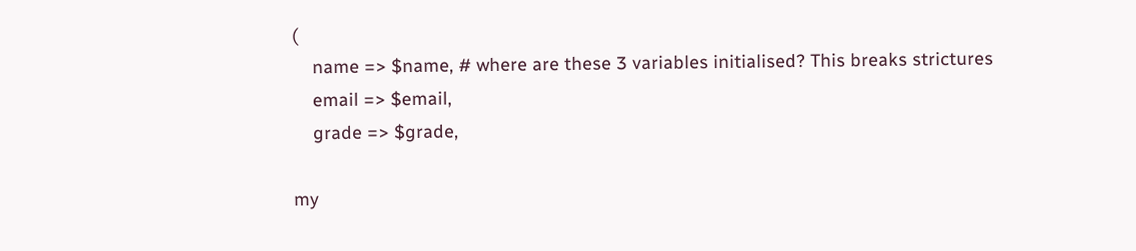(
    name => $name, # where are these 3 variables initialised? This breaks strictures
    email => $email,
    grade => $grade,

my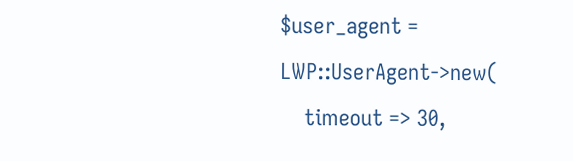$user_agent = LWP::UserAgent->new(
    timeout => 30,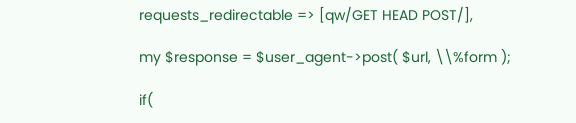requests_redirectable => [qw/GET HEAD POST/],

my $response = $user_agent->post( $url, \\%form );

if(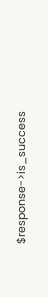$response->is_success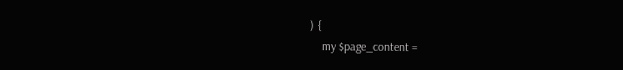) {
    my $page_content =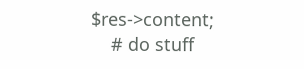$res->content;
    # do stuff